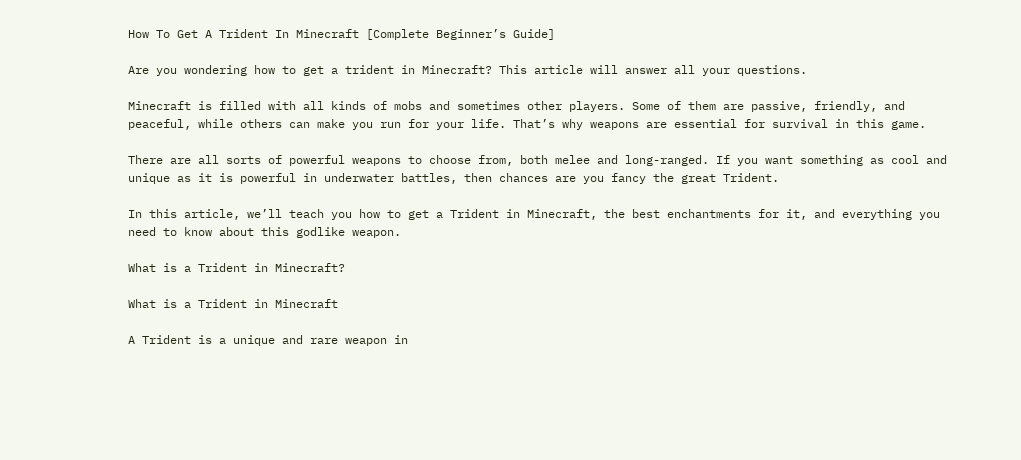How To Get A Trident In Minecraft [Complete Beginner’s Guide]

Are you wondering how to get a trident in Minecraft? This article will answer all your questions.

Minecraft is filled with all kinds of mobs and sometimes other players. Some of them are passive, friendly, and peaceful, while others can make you run for your life. That’s why weapons are essential for survival in this game.

There are all sorts of powerful weapons to choose from, both melee and long-ranged. If you want something as cool and unique as it is powerful in underwater battles, then chances are you fancy the great Trident.

In this article, we’ll teach you how to get a Trident in Minecraft, the best enchantments for it, and everything you need to know about this godlike weapon.

What is a Trident in Minecraft?

What is a Trident in Minecraft

A Trident is a unique and rare weapon in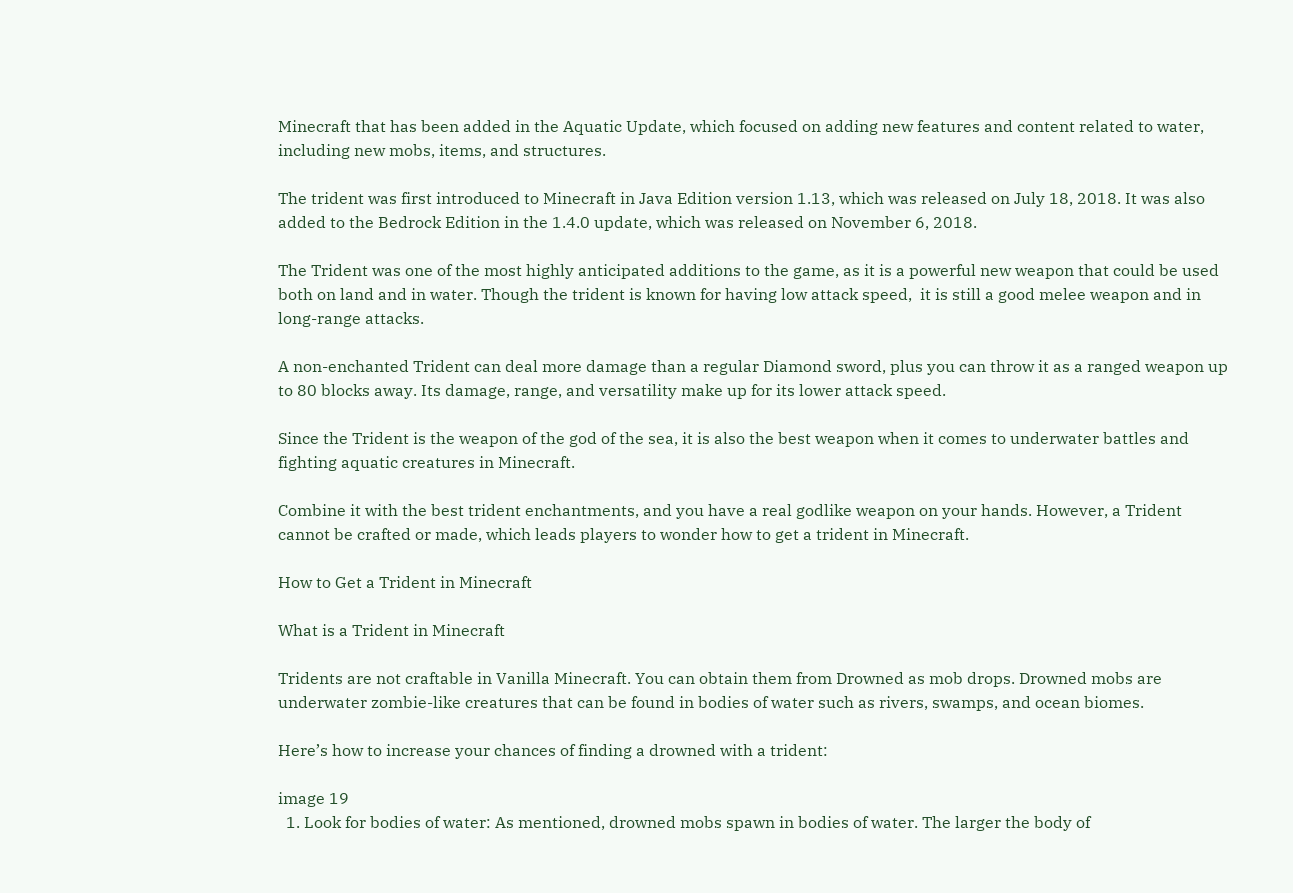Minecraft that has been added in the Aquatic Update, which focused on adding new features and content related to water, including new mobs, items, and structures.

The trident was first introduced to Minecraft in Java Edition version 1.13, which was released on July 18, 2018. It was also added to the Bedrock Edition in the 1.4.0 update, which was released on November 6, 2018.

The Trident was one of the most highly anticipated additions to the game, as it is a powerful new weapon that could be used both on land and in water. Though the trident is known for having low attack speed,  it is still a good melee weapon and in long-range attacks.

A non-enchanted Trident can deal more damage than a regular Diamond sword, plus you can throw it as a ranged weapon up to 80 blocks away. Its damage, range, and versatility make up for its lower attack speed.

Since the Trident is the weapon of the god of the sea, it is also the best weapon when it comes to underwater battles and fighting aquatic creatures in Minecraft.

Combine it with the best trident enchantments, and you have a real godlike weapon on your hands. However, a Trident cannot be crafted or made, which leads players to wonder how to get a trident in Minecraft.

How to Get a Trident in Minecraft

What is a Trident in Minecraft

Tridents are not craftable in Vanilla Minecraft. You can obtain them from Drowned as mob drops. Drowned mobs are underwater zombie-like creatures that can be found in bodies of water such as rivers, swamps, and ocean biomes.

Here’s how to increase your chances of finding a drowned with a trident:

image 19
  1. Look for bodies of water: As mentioned, drowned mobs spawn in bodies of water. The larger the body of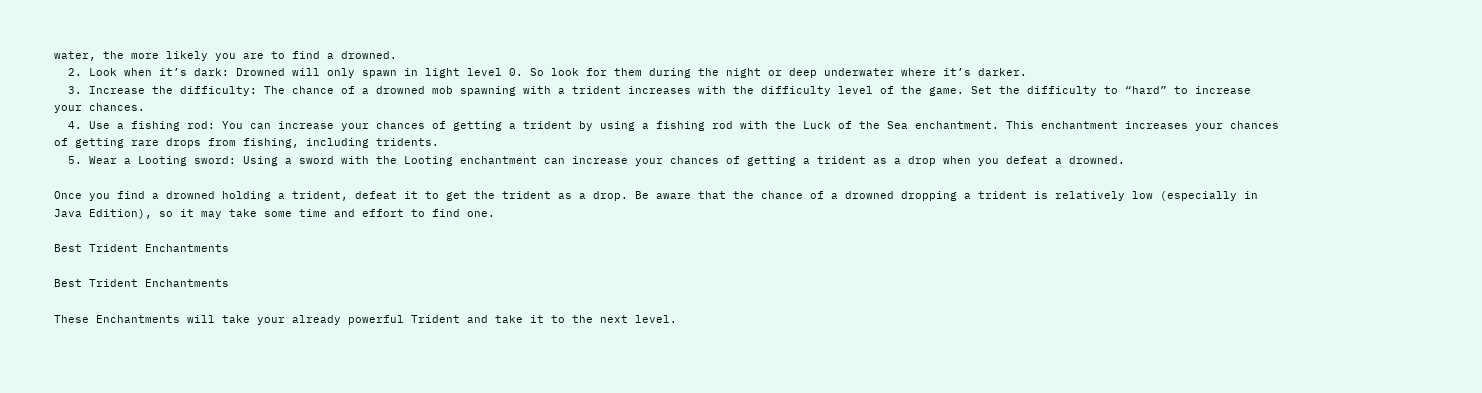water, the more likely you are to find a drowned.
  2. Look when it’s dark: Drowned will only spawn in light level 0. So look for them during the night or deep underwater where it’s darker.
  3. Increase the difficulty: The chance of a drowned mob spawning with a trident increases with the difficulty level of the game. Set the difficulty to “hard” to increase your chances.
  4. Use a fishing rod: You can increase your chances of getting a trident by using a fishing rod with the Luck of the Sea enchantment. This enchantment increases your chances of getting rare drops from fishing, including tridents.
  5. Wear a Looting sword: Using a sword with the Looting enchantment can increase your chances of getting a trident as a drop when you defeat a drowned.

Once you find a drowned holding a trident, defeat it to get the trident as a drop. Be aware that the chance of a drowned dropping a trident is relatively low (especially in Java Edition), so it may take some time and effort to find one.

Best Trident Enchantments

Best Trident Enchantments

These Enchantments will take your already powerful Trident and take it to the next level.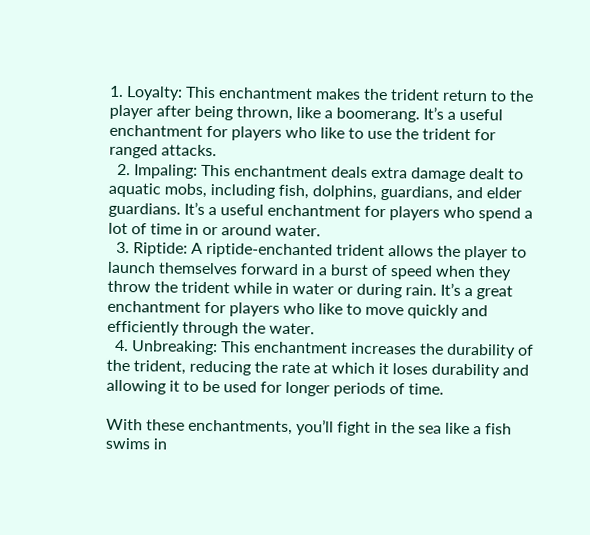1. Loyalty: This enchantment makes the trident return to the player after being thrown, like a boomerang. It’s a useful enchantment for players who like to use the trident for ranged attacks.
  2. Impaling: This enchantment deals extra damage dealt to aquatic mobs, including fish, dolphins, guardians, and elder guardians. It’s a useful enchantment for players who spend a lot of time in or around water.
  3. Riptide: A riptide-enchanted trident allows the player to launch themselves forward in a burst of speed when they throw the trident while in water or during rain. It’s a great enchantment for players who like to move quickly and efficiently through the water.
  4. Unbreaking: This enchantment increases the durability of the trident, reducing the rate at which it loses durability and allowing it to be used for longer periods of time.

With these enchantments, you’ll fight in the sea like a fish swims in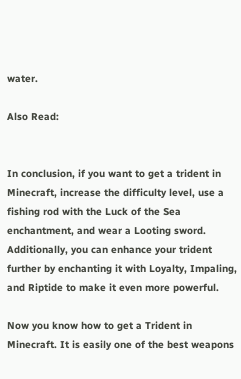water.

Also Read:


In conclusion, if you want to get a trident in Minecraft, increase the difficulty level, use a fishing rod with the Luck of the Sea enchantment, and wear a Looting sword. Additionally, you can enhance your trident further by enchanting it with Loyalty, Impaling, and Riptide to make it even more powerful.

Now you know how to get a Trident in Minecraft. It is easily one of the best weapons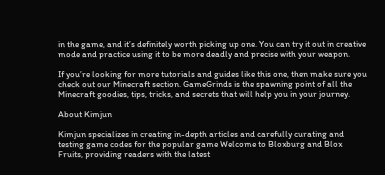in the game, and it’s definitely worth picking up one. You can try it out in creative mode and practice using it to be more deadly and precise with your weapon.

If you’re looking for more tutorials and guides like this one, then make sure you check out our Minecraft section. GameGrinds is the spawning point of all the Minecraft goodies, tips, tricks, and secrets that will help you in your journey.

About Kimjun

Kimjun specializes in creating in-depth articles and carefully curating and testing game codes for the popular game Welcome to Bloxburg and Blox Fruits, providing readers with the latest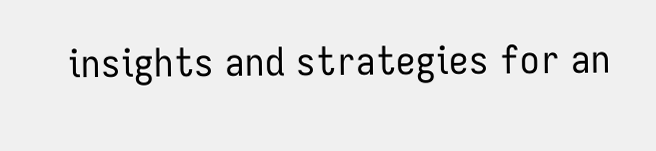insights and strategies for an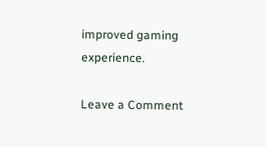improved gaming experience.

Leave a Comment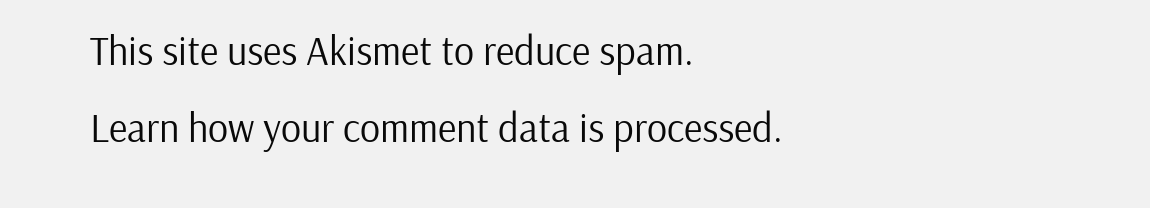This site uses Akismet to reduce spam. Learn how your comment data is processed.